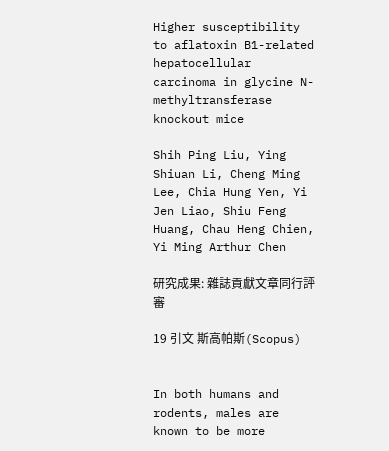Higher susceptibility to aflatoxin B1-related hepatocellular carcinoma in glycine N-methyltransferase knockout mice

Shih Ping Liu, Ying Shiuan Li, Cheng Ming Lee, Chia Hung Yen, Yi Jen Liao, Shiu Feng Huang, Chau Heng Chien, Yi Ming Arthur Chen

研究成果: 雜誌貢獻文章同行評審

19 引文 斯高帕斯(Scopus)


In both humans and rodents, males are known to be more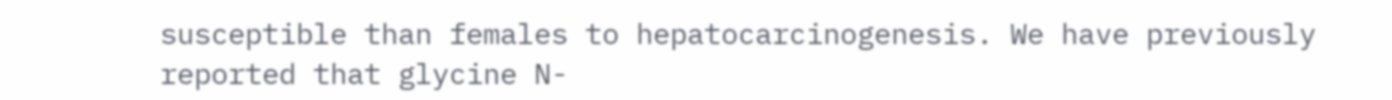susceptible than females to hepatocarcinogenesis. We have previously reported that glycine N-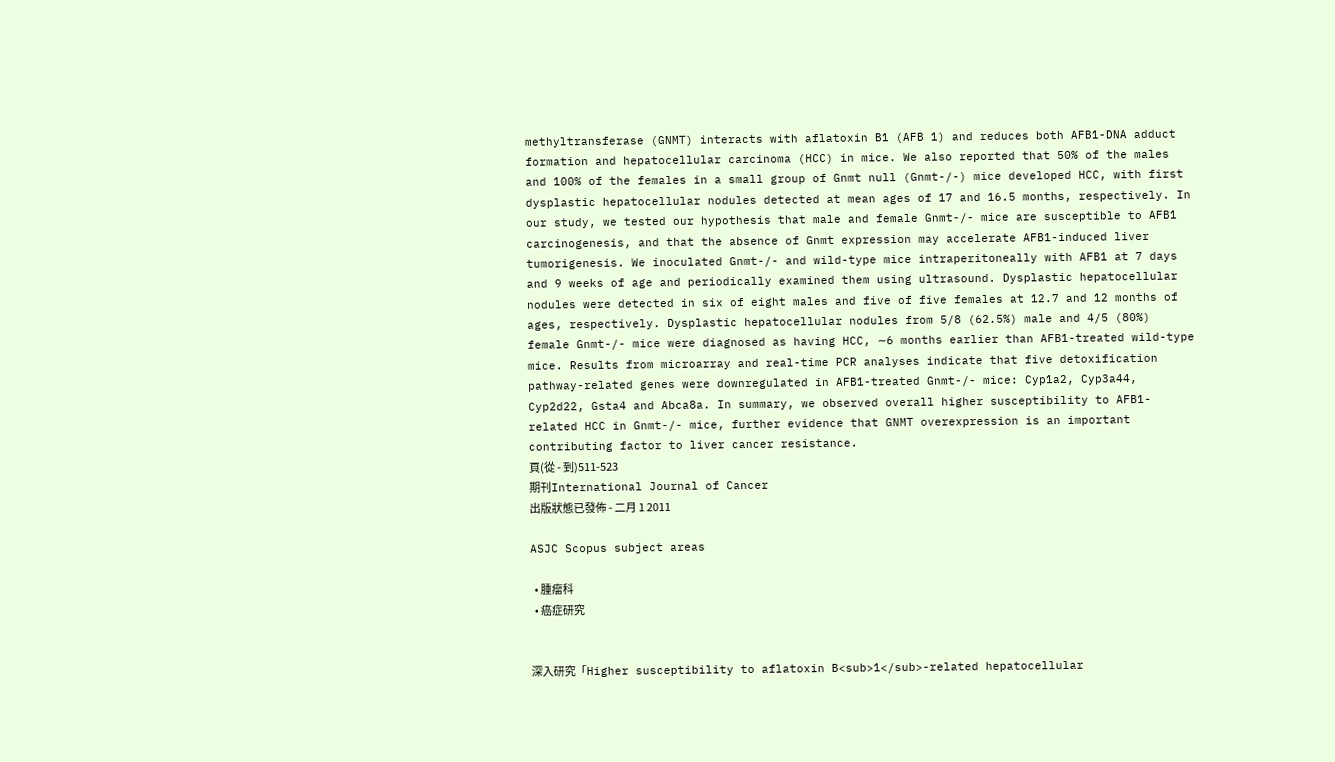methyltransferase (GNMT) interacts with aflatoxin B1 (AFB 1) and reduces both AFB1-DNA adduct formation and hepatocellular carcinoma (HCC) in mice. We also reported that 50% of the males and 100% of the females in a small group of Gnmt null (Gnmt-/-) mice developed HCC, with first dysplastic hepatocellular nodules detected at mean ages of 17 and 16.5 months, respectively. In our study, we tested our hypothesis that male and female Gnmt-/- mice are susceptible to AFB1 carcinogenesis, and that the absence of Gnmt expression may accelerate AFB1-induced liver tumorigenesis. We inoculated Gnmt-/- and wild-type mice intraperitoneally with AFB1 at 7 days and 9 weeks of age and periodically examined them using ultrasound. Dysplastic hepatocellular nodules were detected in six of eight males and five of five females at 12.7 and 12 months of ages, respectively. Dysplastic hepatocellular nodules from 5/8 (62.5%) male and 4/5 (80%) female Gnmt-/- mice were diagnosed as having HCC, ∼6 months earlier than AFB1-treated wild-type mice. Results from microarray and real-time PCR analyses indicate that five detoxification pathway-related genes were downregulated in AFB1-treated Gnmt-/- mice: Cyp1a2, Cyp3a44, Cyp2d22, Gsta4 and Abca8a. In summary, we observed overall higher susceptibility to AFB1-related HCC in Gnmt-/- mice, further evidence that GNMT overexpression is an important contributing factor to liver cancer resistance.
頁(從 - 到)511-523
期刊International Journal of Cancer
出版狀態已發佈 - 二月 1 2011

ASJC Scopus subject areas

  • 腫瘤科
  • 癌症研究


深入研究「Higher susceptibility to aflatoxin B<sub>1</sub>-related hepatocellular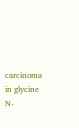carcinoma in glycine N-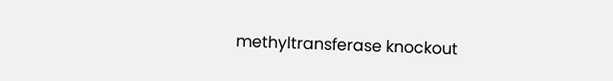methyltransferase knockout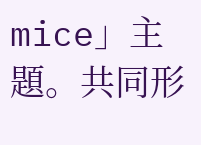mice」主題。共同形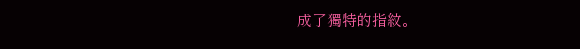成了獨特的指紋。